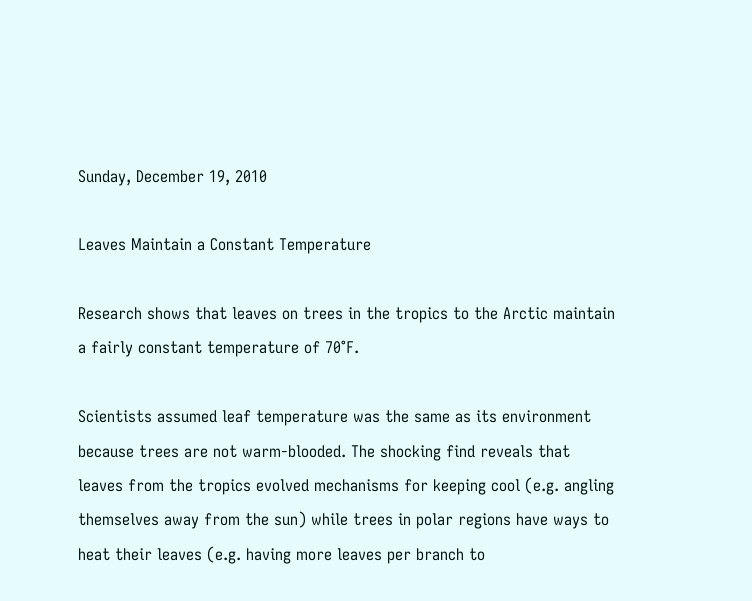Sunday, December 19, 2010

Leaves Maintain a Constant Temperature

Research shows that leaves on trees in the tropics to the Arctic maintain a fairly constant temperature of 70°F.

Scientists assumed leaf temperature was the same as its environment because trees are not warm-blooded. The shocking find reveals that leaves from the tropics evolved mechanisms for keeping cool (e.g. angling themselves away from the sun) while trees in polar regions have ways to heat their leaves (e.g. having more leaves per branch to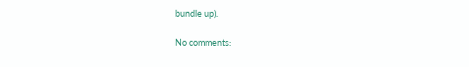bundle up).

No comments: